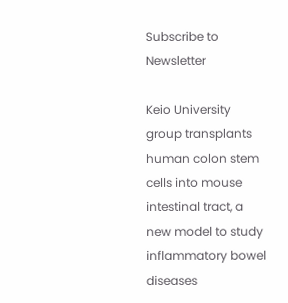Subscribe to Newsletter

Keio University group transplants human colon stem cells into mouse intestinal tract, a new model to study inflammatory bowel diseases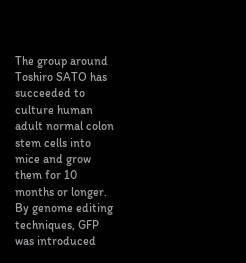The group around Toshiro SATO has succeeded to culture human adult normal colon stem cells into mice and grow them for 10 months or longer. By genome editing techniques, GFP was introduced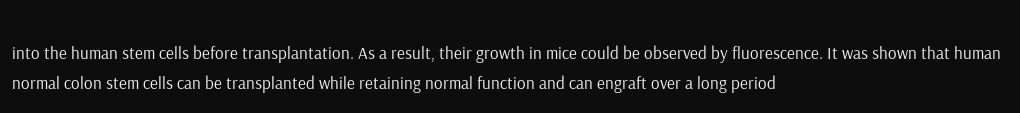into the human stem cells before transplantation. As a result, their growth in mice could be observed by fluorescence. It was shown that human normal colon stem cells can be transplanted while retaining normal function and can engraft over a long period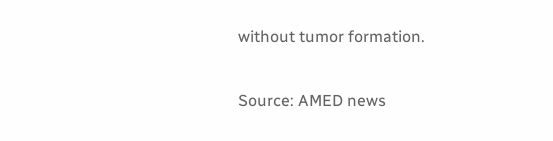without tumor formation.

Source: AMED news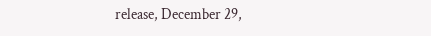release, December 29,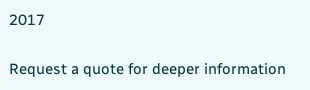2017

Request a quote for deeper information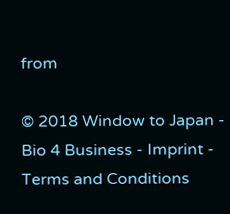from

© 2018 Window to Japan - Bio 4 Business - Imprint - Terms and Conditions